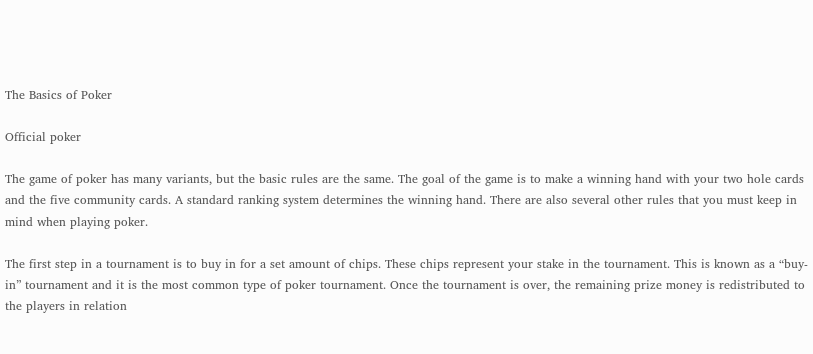The Basics of Poker

Official poker

The game of poker has many variants, but the basic rules are the same. The goal of the game is to make a winning hand with your two hole cards and the five community cards. A standard ranking system determines the winning hand. There are also several other rules that you must keep in mind when playing poker.

The first step in a tournament is to buy in for a set amount of chips. These chips represent your stake in the tournament. This is known as a “buy-in” tournament and it is the most common type of poker tournament. Once the tournament is over, the remaining prize money is redistributed to the players in relation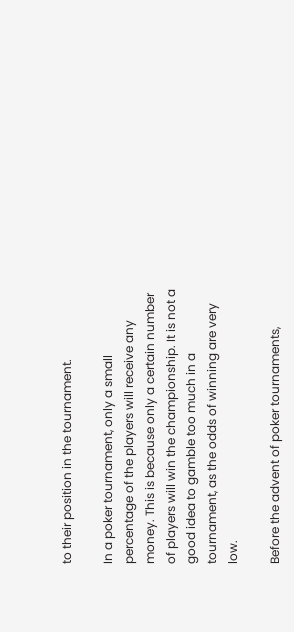to their position in the tournament.

In a poker tournament, only a small percentage of the players will receive any money. This is because only a certain number of players will win the championship. It is not a good idea to gamble too much in a tournament, as the odds of winning are very low.

Before the advent of poker tournaments,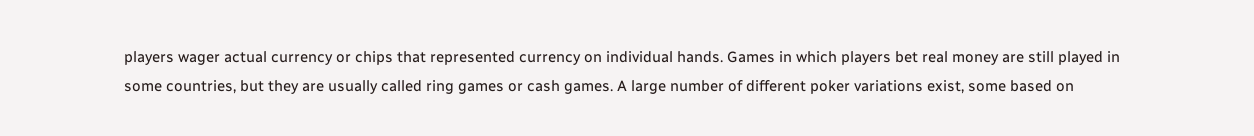players wager actual currency or chips that represented currency on individual hands. Games in which players bet real money are still played in some countries, but they are usually called ring games or cash games. A large number of different poker variations exist, some based on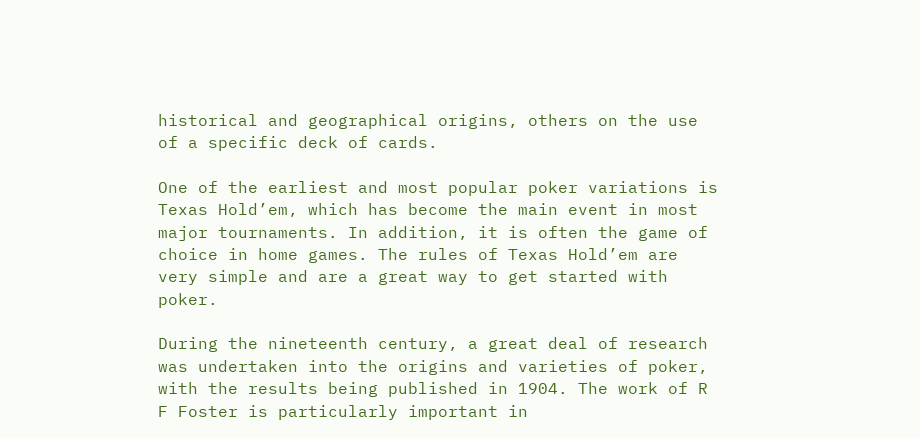historical and geographical origins, others on the use of a specific deck of cards.

One of the earliest and most popular poker variations is Texas Hold’em, which has become the main event in most major tournaments. In addition, it is often the game of choice in home games. The rules of Texas Hold’em are very simple and are a great way to get started with poker.

During the nineteenth century, a great deal of research was undertaken into the origins and varieties of poker, with the results being published in 1904. The work of R F Foster is particularly important in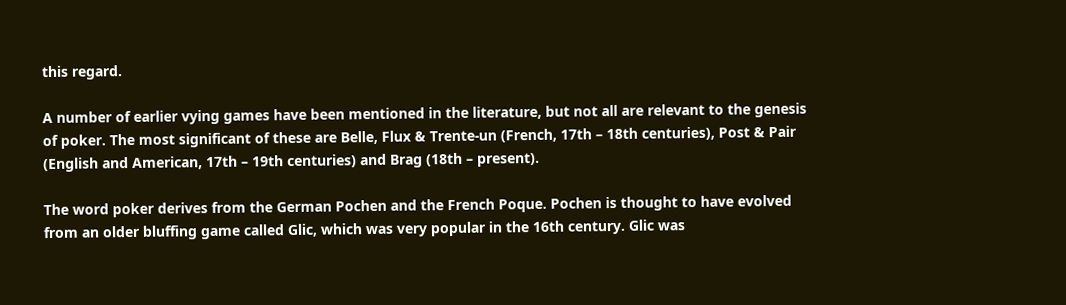this regard.

A number of earlier vying games have been mentioned in the literature, but not all are relevant to the genesis of poker. The most significant of these are Belle, Flux & Trente-un (French, 17th – 18th centuries), Post & Pair (English and American, 17th – 19th centuries) and Brag (18th – present).

The word poker derives from the German Pochen and the French Poque. Pochen is thought to have evolved from an older bluffing game called Glic, which was very popular in the 16th century. Glic was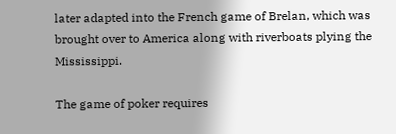later adapted into the French game of Brelan, which was brought over to America along with riverboats plying the Mississippi.

The game of poker requires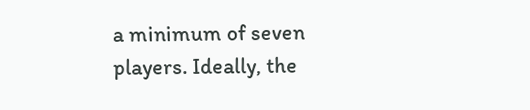a minimum of seven players. Ideally, the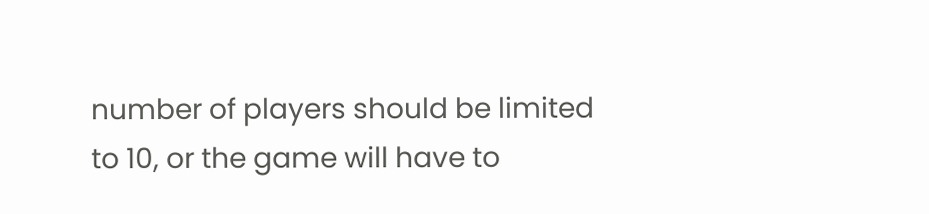number of players should be limited to 10, or the game will have to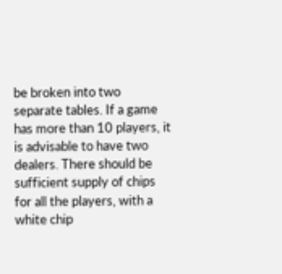be broken into two separate tables. If a game has more than 10 players, it is advisable to have two dealers. There should be sufficient supply of chips for all the players, with a white chip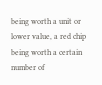being worth a unit or lower value, a red chip being worth a certain number of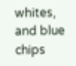whites, and blue chips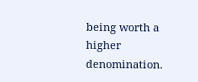being worth a higher denomination.